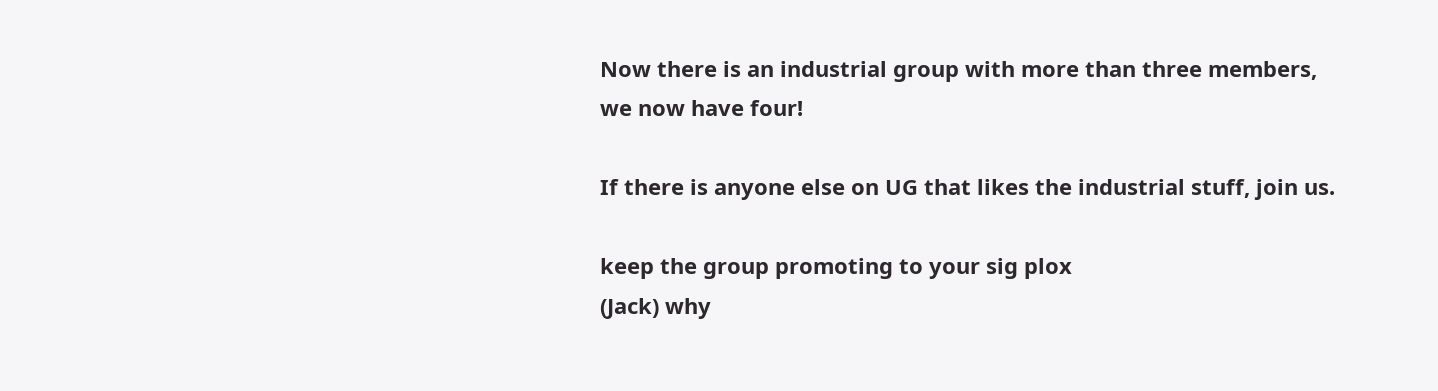Now there is an industrial group with more than three members, we now have four!

If there is anyone else on UG that likes the industrial stuff, join us.

keep the group promoting to your sig plox
(Jack) why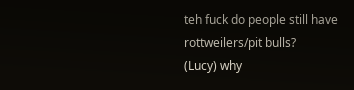teh fuck do people still have rottweilers/pit bulls?
(Lucy) why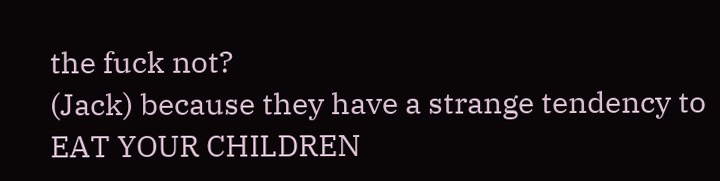the fuck not?
(Jack) because they have a strange tendency to EAT YOUR CHILDREN